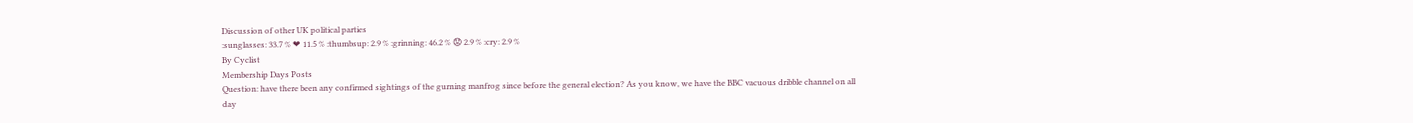Discussion of other UK political parties
:sunglasses: 33.7 % ❤ 11.5 % :thumbsup: 2.9 % :grinning: 46.2 % 😟 2.9 % :cry: 2.9 %
By Cyclist
Membership Days Posts
Question: have there been any confirmed sightings of the gurning manfrog since before the general election? As you know, we have the BBC vacuous dribble channel on all day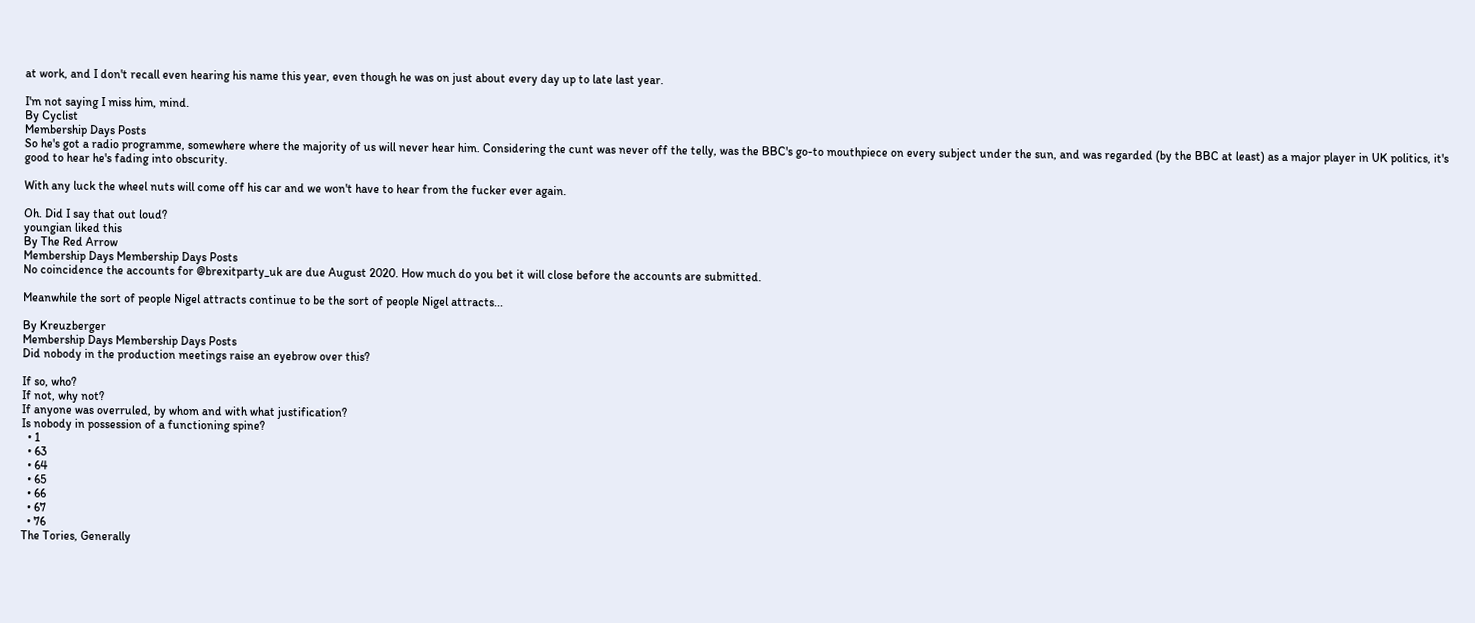at work, and I don't recall even hearing his name this year, even though he was on just about every day up to late last year.

I'm not saying I miss him, mind.
By Cyclist
Membership Days Posts
So he's got a radio programme, somewhere where the majority of us will never hear him. Considering the cunt was never off the telly, was the BBC's go-to mouthpiece on every subject under the sun, and was regarded (by the BBC at least) as a major player in UK politics, it's good to hear he's fading into obscurity.

With any luck the wheel nuts will come off his car and we won't have to hear from the fucker ever again.

Oh. Did I say that out loud?
youngian liked this
By The Red Arrow
Membership Days Membership Days Posts
No coincidence the accounts for @brexitparty_uk are due August 2020. How much do you bet it will close before the accounts are submitted.

Meanwhile the sort of people Nigel attracts continue to be the sort of people Nigel attracts...

By Kreuzberger
Membership Days Membership Days Posts
Did nobody in the production meetings raise an eyebrow over this?

If so, who?
If not, why not?
If anyone was overruled, by whom and with what justification?
Is nobody in possession of a functioning spine?
  • 1
  • 63
  • 64
  • 65
  • 66
  • 67
  • 76
The Tories, Generally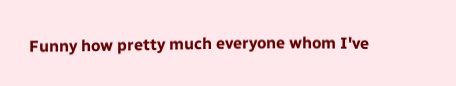Funny how pretty much everyone whom I've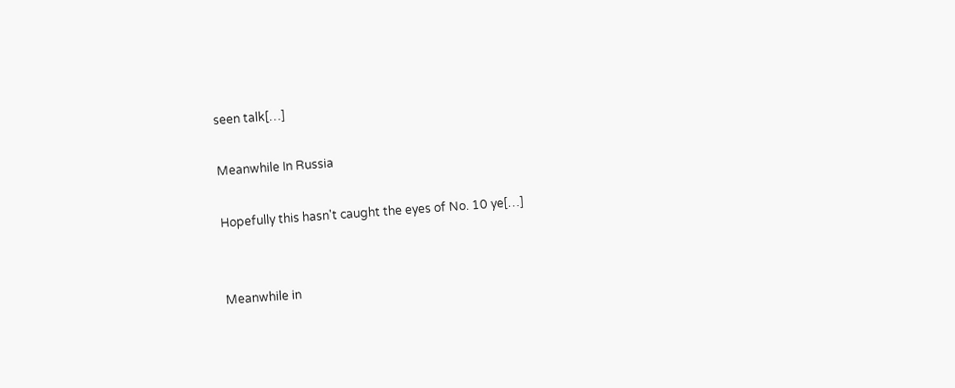seen talk[…]

Meanwhile In Russia

Hopefully this hasn't caught the eyes of No. 10 ye[…]


Meanwhile in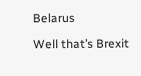Belarus

Well that’s Brexit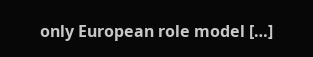only European role model […]